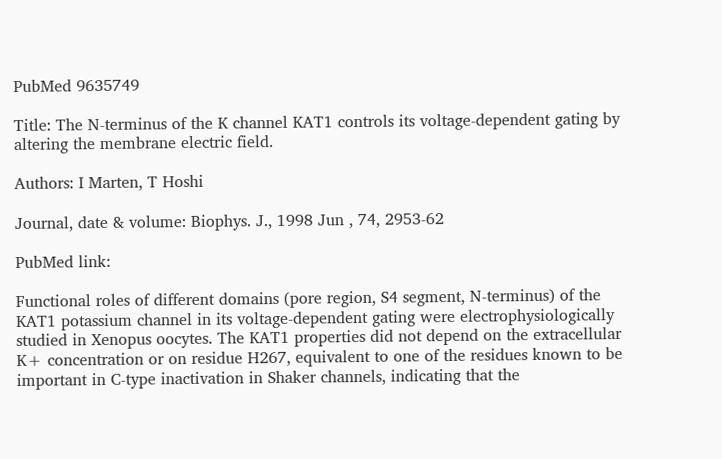PubMed 9635749

Title: The N-terminus of the K channel KAT1 controls its voltage-dependent gating by altering the membrane electric field.

Authors: I Marten, T Hoshi

Journal, date & volume: Biophys. J., 1998 Jun , 74, 2953-62

PubMed link:

Functional roles of different domains (pore region, S4 segment, N-terminus) of the KAT1 potassium channel in its voltage-dependent gating were electrophysiologically studied in Xenopus oocytes. The KAT1 properties did not depend on the extracellular K+ concentration or on residue H267, equivalent to one of the residues known to be important in C-type inactivation in Shaker channels, indicating that the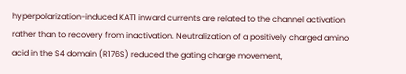hyperpolarization-induced KAT1 inward currents are related to the channel activation rather than to recovery from inactivation. Neutralization of a positively charged amino acid in the S4 domain (R176S) reduced the gating charge movement,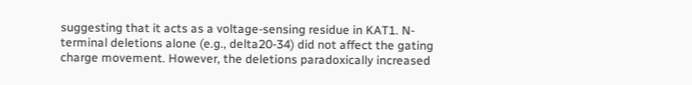suggesting that it acts as a voltage-sensing residue in KAT1. N-terminal deletions alone (e.g., delta20-34) did not affect the gating charge movement. However, the deletions paradoxically increased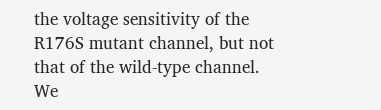the voltage sensitivity of the R176S mutant channel, but not that of the wild-type channel. We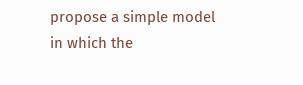propose a simple model in which the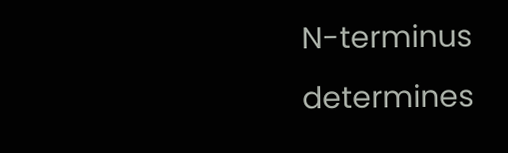N-terminus determines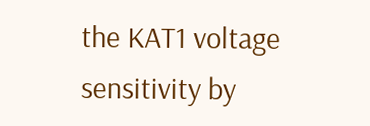the KAT1 voltage sensitivity by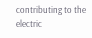contributing to the electric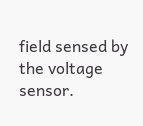field sensed by the voltage sensor.